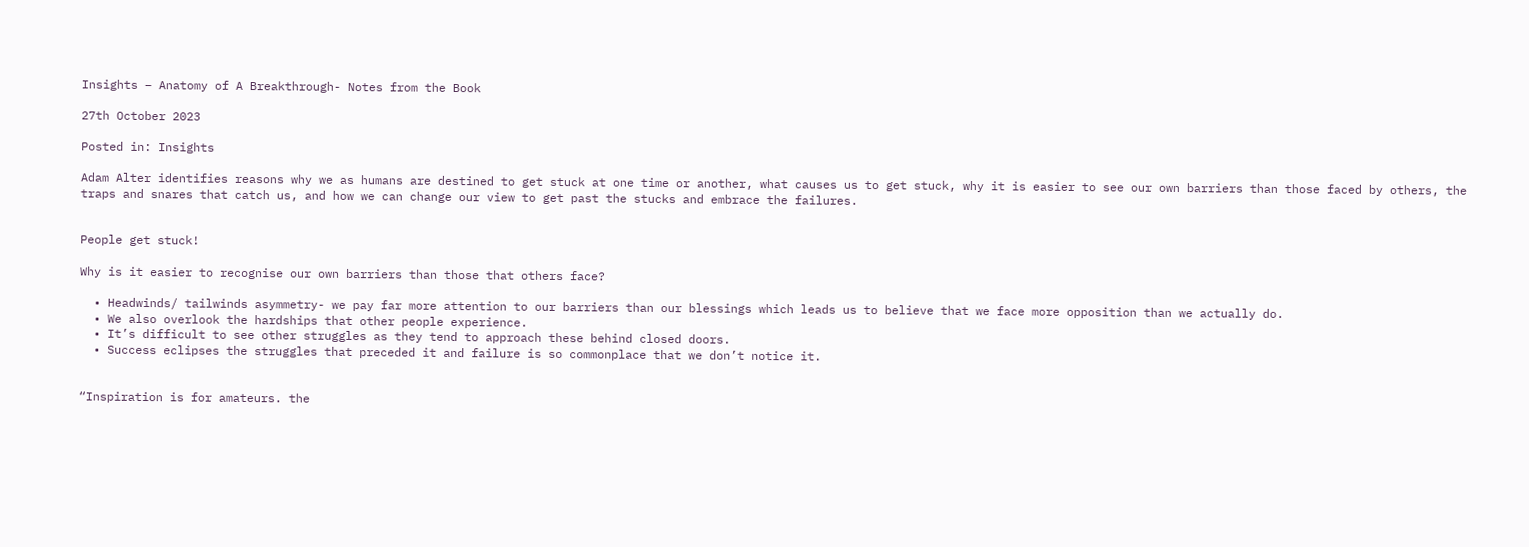Insights – Anatomy of A Breakthrough- Notes from the Book

27th October 2023

Posted in: Insights

Adam Alter identifies reasons why we as humans are destined to get stuck at one time or another, what causes us to get stuck, why it is easier to see our own barriers than those faced by others, the traps and snares that catch us, and how we can change our view to get past the stucks and embrace the failures.


People get stuck!

Why is it easier to recognise our own barriers than those that others face?

  • Headwinds/ tailwinds asymmetry- we pay far more attention to our barriers than our blessings which leads us to believe that we face more opposition than we actually do.
  • We also overlook the hardships that other people experience.
  • It’s difficult to see other struggles as they tend to approach these behind closed doors.
  • Success eclipses the struggles that preceded it and failure is so commonplace that we don’t notice it.


“Inspiration is for amateurs. the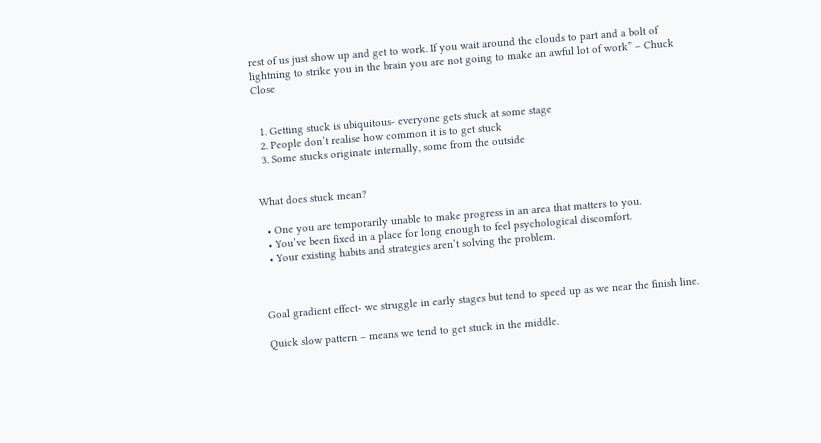rest of us just show up and get to work. If you wait around the clouds to part and a bolt of lightning to strike you in the brain you are not going to make an awful lot of work” – Chuck Close


  1. Getting stuck is ubiquitous- everyone gets stuck at some stage
  2. People don’t realise how common it is to get stuck
  3. Some stucks originate internally, some from the outside


What does stuck mean?

  • One you are temporarily unable to make progress in an area that matters to you.
  • You’ve been fixed in a place for long enough to feel psychological discomfort.
  • Your existing habits and strategies aren’t solving the problem.



Goal gradient effect- we struggle in early stages but tend to speed up as we near the finish line.

Quick slow pattern – means we tend to get stuck in the middle.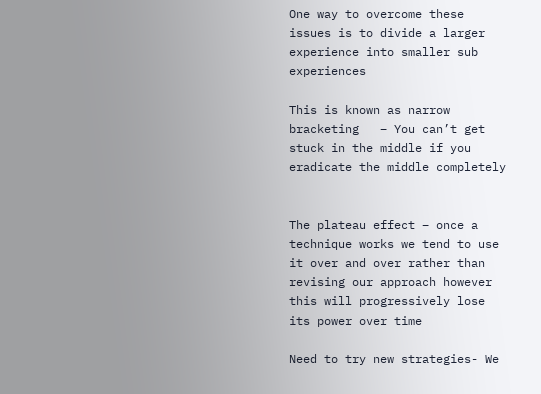One way to overcome these issues is to divide a larger experience into smaller sub experiences

This is known as narrow bracketing   – You can’t get stuck in the middle if you eradicate the middle completely


The plateau effect – once a technique works we tend to use it over and over rather than revising our approach however this will progressively lose its power over time

Need to try new strategies- We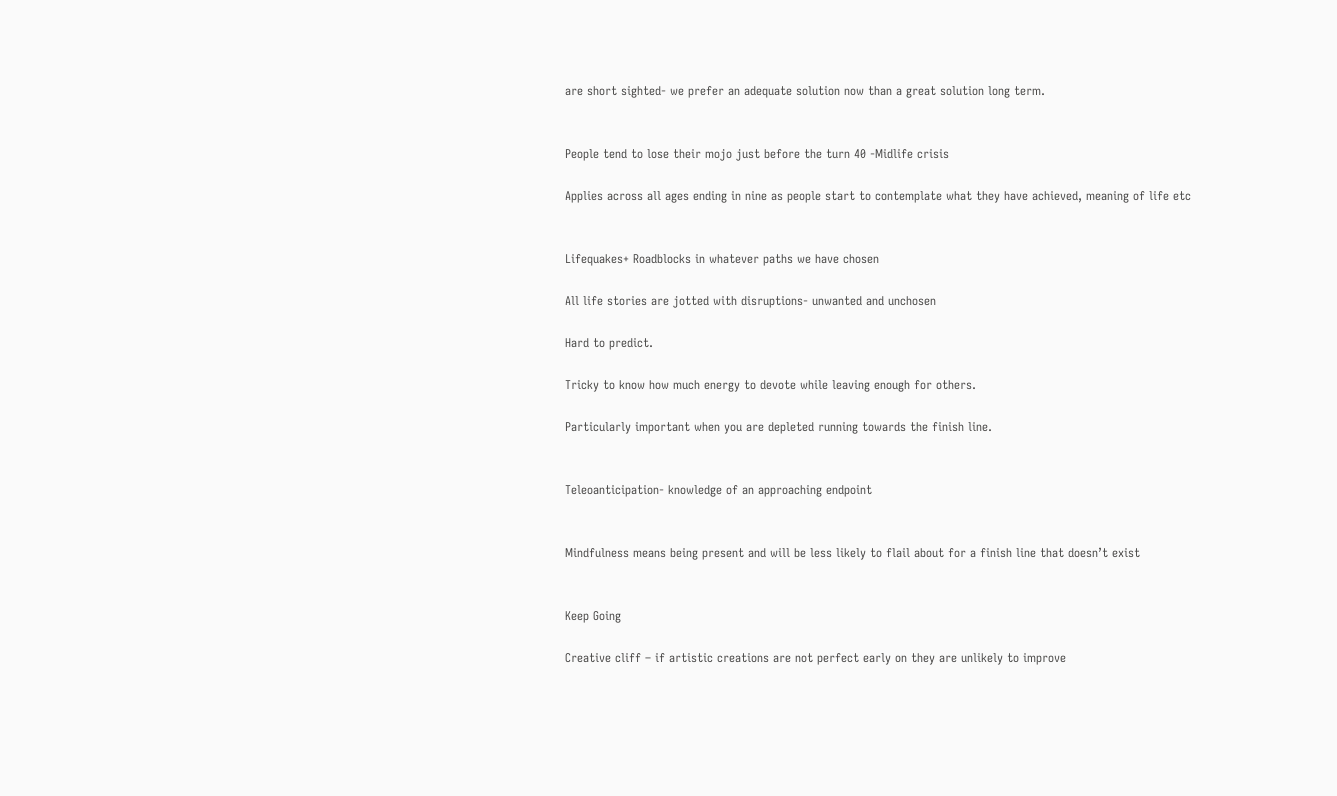are short sighted- we prefer an adequate solution now than a great solution long term.


People tend to lose their mojo just before the turn 40 -Midlife crisis

Applies across all ages ending in nine as people start to contemplate what they have achieved, meaning of life etc


Lifequakes+ Roadblocks in whatever paths we have chosen

All life stories are jotted with disruptions- unwanted and unchosen

Hard to predict.

Tricky to know how much energy to devote while leaving enough for others.

Particularly important when you are depleted running towards the finish line.


Teleoanticipation- knowledge of an approaching endpoint


Mindfulness means being present and will be less likely to flail about for a finish line that doesn’t exist


Keep Going

Creative cliff – if artistic creations are not perfect early on they are unlikely to improve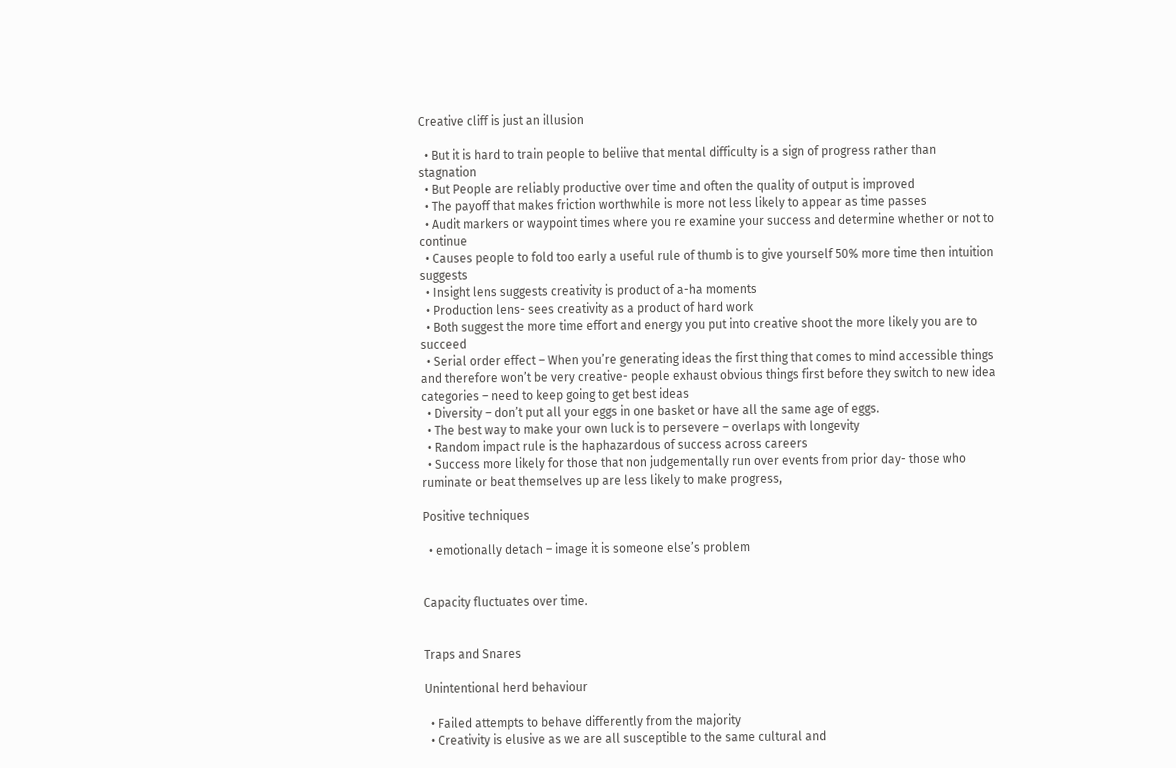Creative cliff is just an illusion

  • But it is hard to train people to beliive that mental difficulty is a sign of progress rather than stagnation
  • But People are reliably productive over time and often the quality of output is improved
  • The payoff that makes friction worthwhile is more not less likely to appear as time passes
  • Audit markers or waypoint times where you re examine your success and determine whether or not to continue
  • Causes people to fold too early a useful rule of thumb is to give yourself 50% more time then intuition suggests
  • Insight lens suggests creativity is product of a-ha moments
  • Production lens- sees creativity as a product of hard work
  • Both suggest the more time effort and energy you put into creative shoot the more likely you are to succeed
  • Serial order effect – When you’re generating ideas the first thing that comes to mind accessible things and therefore won’t be very creative- people exhaust obvious things first before they switch to new idea categories – need to keep going to get best ideas
  • Diversity – don’t put all your eggs in one basket or have all the same age of eggs.
  • The best way to make your own luck is to persevere – overlaps with longevity
  • Random impact rule is the haphazardous of success across careers
  • Success more likely for those that non judgementally run over events from prior day- those who ruminate or beat themselves up are less likely to make progress,

Positive techniques

  • emotionally detach – image it is someone else’s problem


Capacity fluctuates over time.


Traps and Snares

Unintentional herd behaviour

  • Failed attempts to behave differently from the majority
  • Creativity is elusive as we are all susceptible to the same cultural and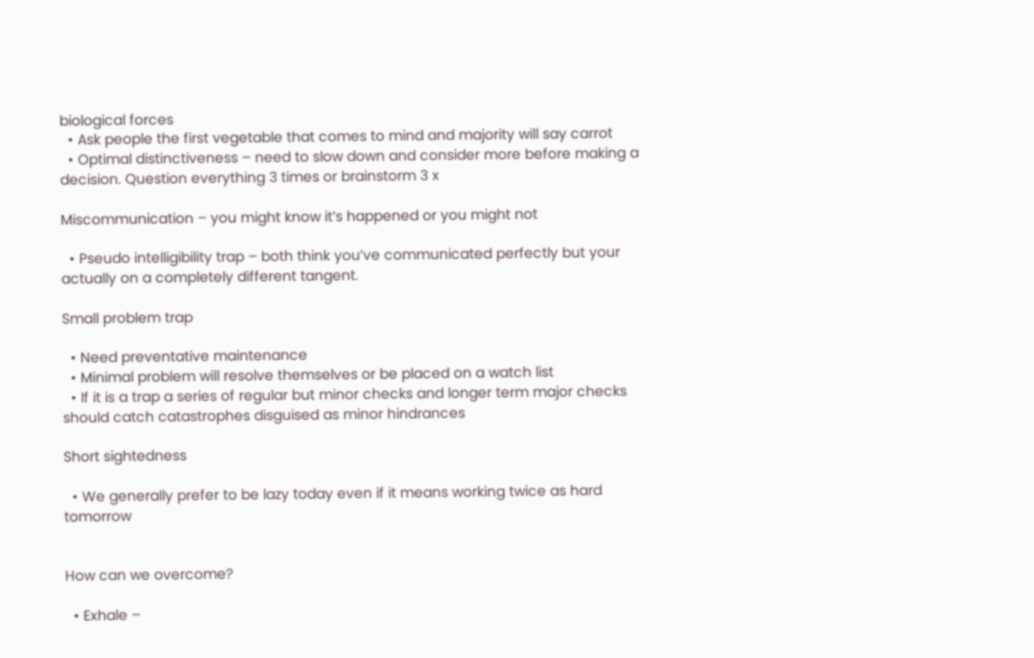biological forces
  • Ask people the first vegetable that comes to mind and majority will say carrot
  • Optimal distinctiveness – need to slow down and consider more before making a decision. Question everything 3 times or brainstorm 3 x

Miscommunication – you might know it’s happened or you might not

  • Pseudo intelligibility trap – both think you’ve communicated perfectly but your actually on a completely different tangent.

Small problem trap

  • Need preventative maintenance
  • Minimal problem will resolve themselves or be placed on a watch list
  • If it is a trap a series of regular but minor checks and longer term major checks should catch catastrophes disguised as minor hindrances

Short sightedness

  • We generally prefer to be lazy today even if it means working twice as hard tomorrow


How can we overcome?

  • Exhale –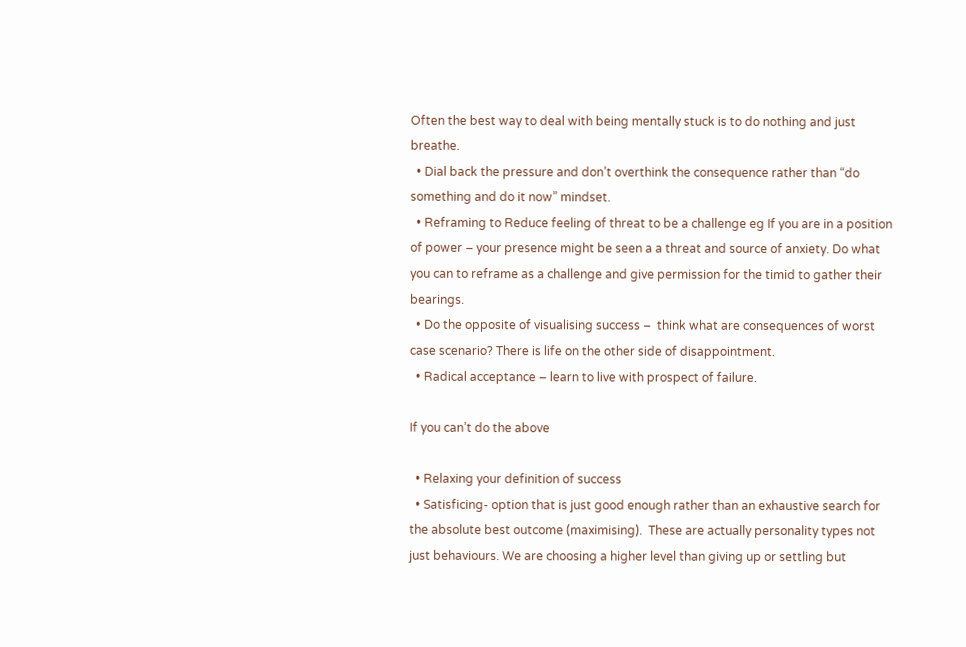Often the best way to deal with being mentally stuck is to do nothing and just breathe.
  • Dial back the pressure and don’t overthink the consequence rather than “do something and do it now” mindset.
  • Reframing to Reduce feeling of threat to be a challenge eg If you are in a position of power – your presence might be seen a a threat and source of anxiety. Do what you can to reframe as a challenge and give permission for the timid to gather their bearings.
  • Do the opposite of visualising success –  think what are consequences of worst case scenario? There is life on the other side of disappointment.
  • Radical acceptance – learn to live with prospect of failure.

If you can’t do the above

  • Relaxing your definition of success
  • Satisficing- option that is just good enough rather than an exhaustive search for the absolute best outcome (maximising).  These are actually personality types not just behaviours. We are choosing a higher level than giving up or settling but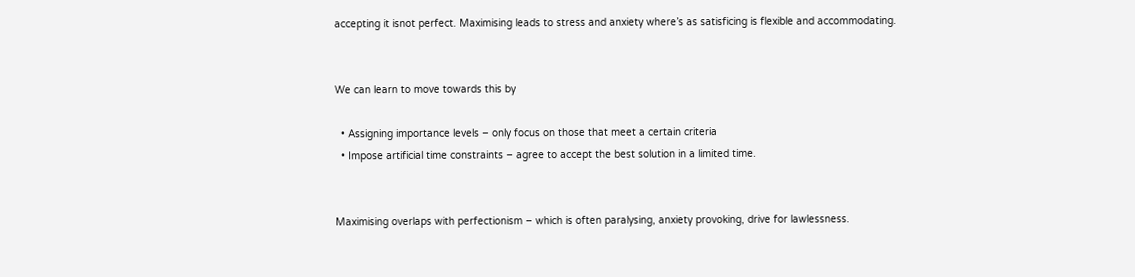accepting it isnot perfect. Maximising leads to stress and anxiety where’s as satisficing is flexible and accommodating.


We can learn to move towards this by

  • Assigning importance levels – only focus on those that meet a certain criteria
  • Impose artificial time constraints – agree to accept the best solution in a limited time.


Maximising overlaps with perfectionism – which is often paralysing, anxiety provoking, drive for lawlessness.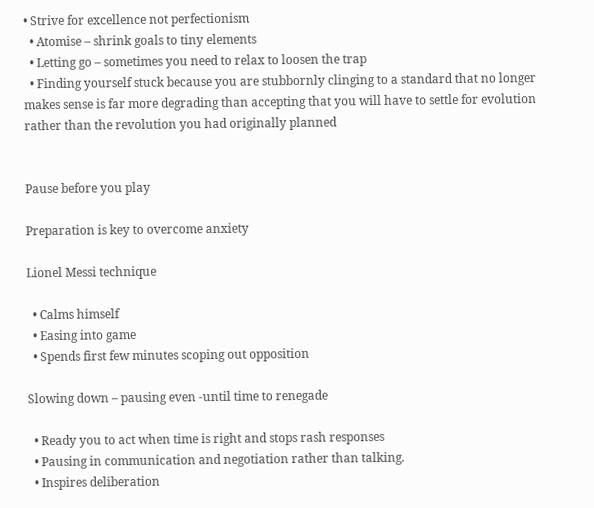• Strive for excellence not perfectionism
  • Atomise – shrink goals to tiny elements
  • Letting go – sometimes you need to relax to loosen the trap
  • Finding yourself stuck because you are stubbornly clinging to a standard that no longer makes sense is far more degrading than accepting that you will have to settle for evolution rather than the revolution you had originally planned


Pause before you play

Preparation is key to overcome anxiety

Lionel Messi technique

  • Calms himself
  • Easing into game
  • Spends first few minutes scoping out opposition

Slowing down – pausing even -until time to renegade

  • Ready you to act when time is right and stops rash responses
  • Pausing in communication and negotiation rather than talking.
  • Inspires deliberation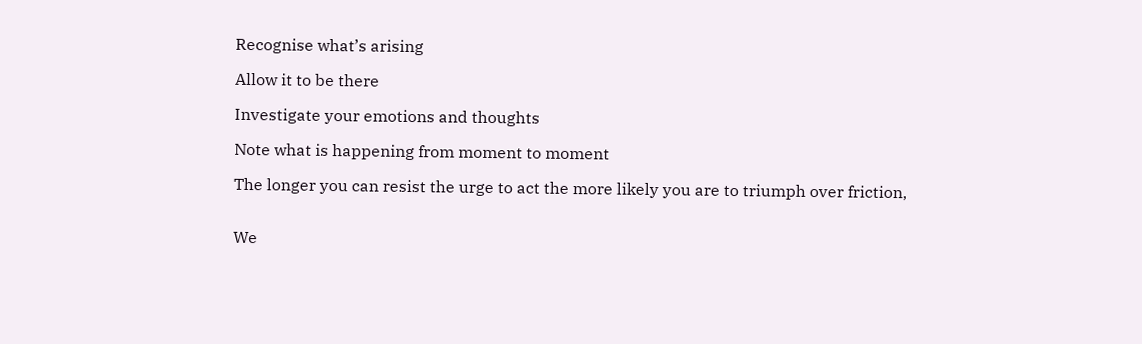Recognise what’s arising

Allow it to be there

Investigate your emotions and thoughts

Note what is happening from moment to moment

The longer you can resist the urge to act the more likely you are to triumph over friction,


We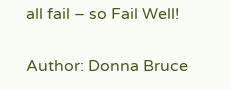all fail – so Fail Well!


Author: Donna Bruce